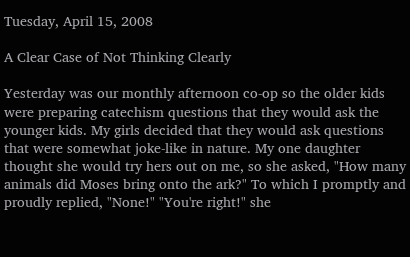Tuesday, April 15, 2008

A Clear Case of Not Thinking Clearly

Yesterday was our monthly afternoon co-op so the older kids were preparing catechism questions that they would ask the younger kids. My girls decided that they would ask questions that were somewhat joke-like in nature. My one daughter thought she would try hers out on me, so she asked, "How many animals did Moses bring onto the ark?" To which I promptly and proudly replied, "None!" "You're right!" she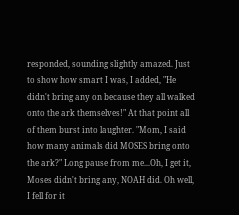responded, sounding slightly amazed. Just to show how smart I was, I added, "He didn't bring any on because they all walked onto the ark themselves!" At that point all of them burst into laughter. "Mom, I said how many animals did MOSES bring onto the ark?" Long pause from me...Oh, I get it, Moses didn't bring any, NOAH did. Oh well, I fell for it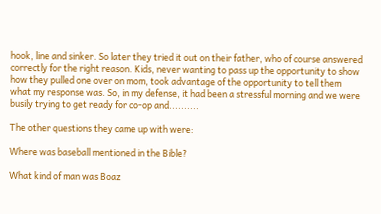hook, line and sinker. So later they tried it out on their father, who of course answered correctly for the right reason. Kids, never wanting to pass up the opportunity to show how they pulled one over on mom, took advantage of the opportunity to tell them what my response was. So, in my defense, it had been a stressful morning and we were busily trying to get ready for co-op and..........

The other questions they came up with were:

Where was baseball mentioned in the Bible?

What kind of man was Boaz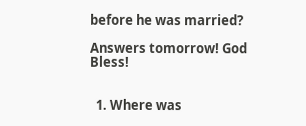before he was married?

Answers tomorrow! God Bless!


  1. Where was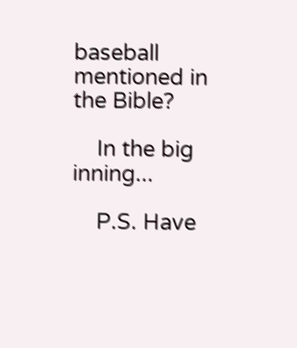baseball mentioned in the Bible?

    In the big inning...

    P.S. Have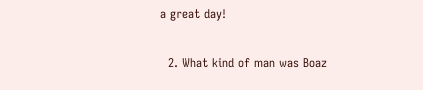a great day!

  2. What kind of man was Boaz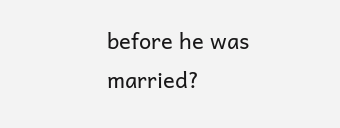before he was married?